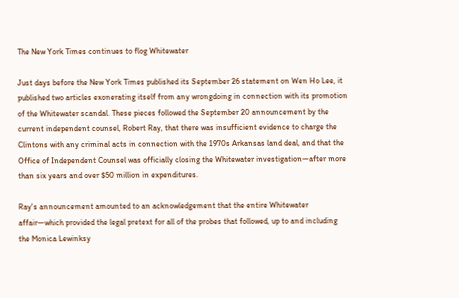The New York Times continues to flog Whitewater

Just days before the New York Times published its September 26 statement on Wen Ho Lee, it published two articles exonerating itself from any wrongdoing in connection with its promotion of the Whitewater scandal. These pieces followed the September 20 announcement by the current independent counsel, Robert Ray, that there was insufficient evidence to charge the Clintons with any criminal acts in connection with the 1970s Arkansas land deal, and that the Office of Independent Counsel was officially closing the Whitewater investigation—after more than six years and over $50 million in expenditures.

Ray's announcement amounted to an acknowledgement that the entire Whitewater affair—which provided the legal pretext for all of the probes that followed, up to and including the Monica Lewinksy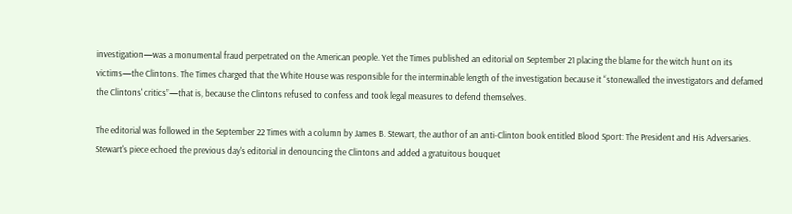investigation—was a monumental fraud perpetrated on the American people. Yet the Times published an editorial on September 21 placing the blame for the witch hunt on its victims—the Clintons. The Times charged that the White House was responsible for the interminable length of the investigation because it “stonewalled the investigators and defamed the Clintons' critics”—that is, because the Clintons refused to confess and took legal measures to defend themselves.

The editorial was followed in the September 22 Times with a column by James B. Stewart, the author of an anti-Clinton book entitled Blood Sport: The President and His Adversaries. Stewart's piece echoed the previous day's editorial in denouncing the Clintons and added a gratuitous bouquet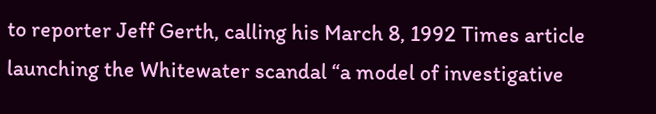to reporter Jeff Gerth, calling his March 8, 1992 Times article launching the Whitewater scandal “a model of investigative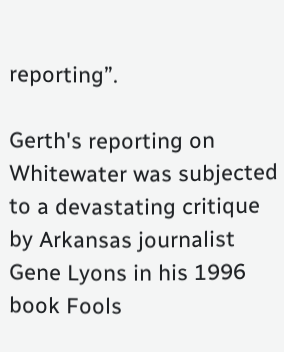reporting”.

Gerth's reporting on Whitewater was subjected to a devastating critique by Arkansas journalist Gene Lyons in his 1996 book Fools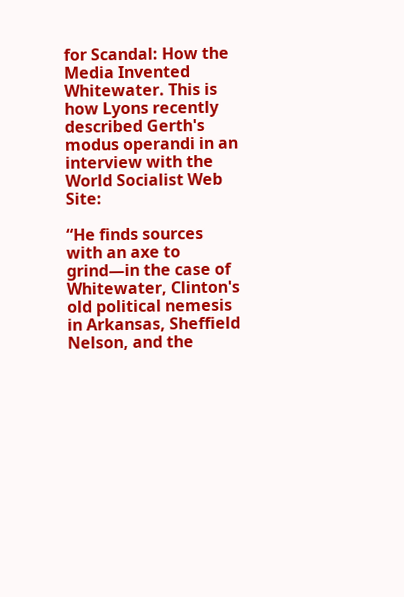for Scandal: How the Media Invented Whitewater. This is how Lyons recently described Gerth's modus operandi in an interview with the World Socialist Web Site:

“He finds sources with an axe to grind—in the case of Whitewater, Clinton's old political nemesis in Arkansas, Sheffield Nelson, and the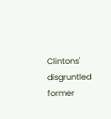Clintons' disgruntled former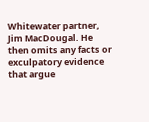Whitewater partner, Jim MacDougal. He then omits any facts or exculpatory evidence that argue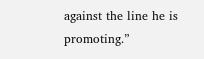against the line he is promoting.”